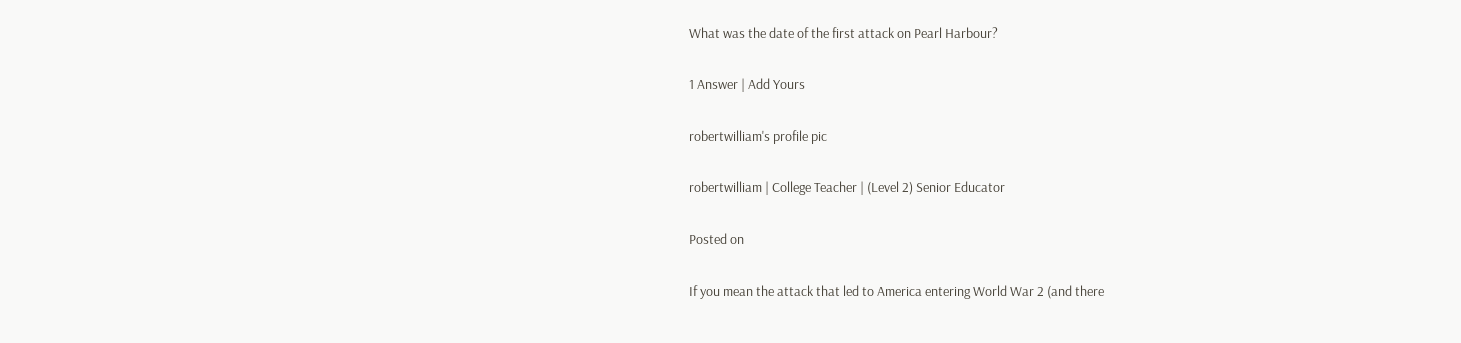What was the date of the first attack on Pearl Harbour?

1 Answer | Add Yours

robertwilliam's profile pic

robertwilliam | College Teacher | (Level 2) Senior Educator

Posted on

If you mean the attack that led to America entering World War 2 (and there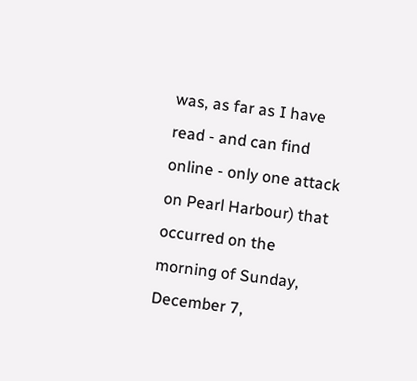was, as far as I have read - and can find online - only one attack on Pearl Harbour) that occurred on the morning of Sunday, December 7,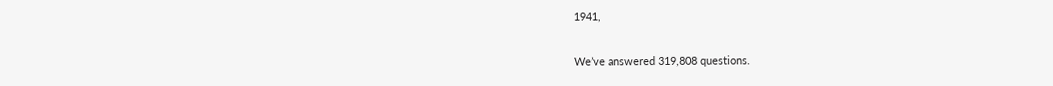1941,

We’ve answered 319,808 questions.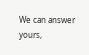We can answer yours,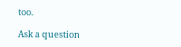too.

Ask a question